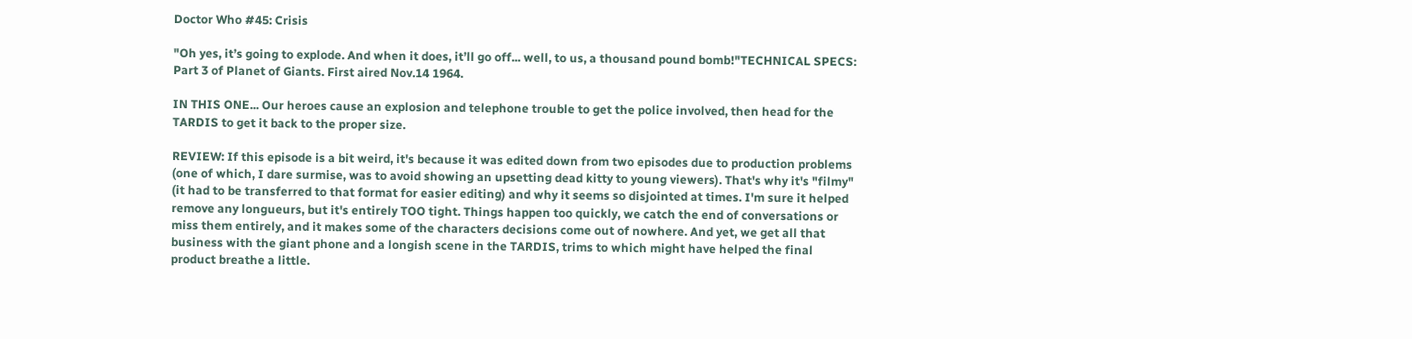Doctor Who #45: Crisis

"Oh yes, it’s going to explode. And when it does, it’ll go off... well, to us, a thousand pound bomb!"TECHNICAL SPECS: Part 3 of Planet of Giants. First aired Nov.14 1964.

IN THIS ONE... Our heroes cause an explosion and telephone trouble to get the police involved, then head for the TARDIS to get it back to the proper size.

REVIEW: If this episode is a bit weird, it's because it was edited down from two episodes due to production problems (one of which, I dare surmise, was to avoid showing an upsetting dead kitty to young viewers). That's why it's "filmy" (it had to be transferred to that format for easier editing) and why it seems so disjointed at times. I'm sure it helped remove any longueurs, but it's entirely TOO tight. Things happen too quickly, we catch the end of conversations or miss them entirely, and it makes some of the characters decisions come out of nowhere. And yet, we get all that business with the giant phone and a longish scene in the TARDIS, trims to which might have helped the final product breathe a little.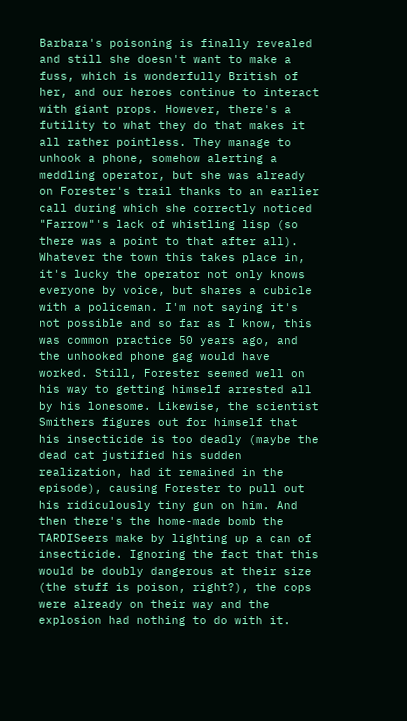Barbara's poisoning is finally revealed and still she doesn't want to make a fuss, which is wonderfully British of her, and our heroes continue to interact with giant props. However, there's a futility to what they do that makes it all rather pointless. They manage to unhook a phone, somehow alerting a meddling operator, but she was already on Forester's trail thanks to an earlier call during which she correctly noticed "Farrow"'s lack of whistling lisp (so there was a point to that after all). Whatever the town this takes place in, it's lucky the operator not only knows everyone by voice, but shares a cubicle with a policeman. I'm not saying it's not possible and so far as I know, this was common practice 50 years ago, and the unhooked phone gag would have worked. Still, Forester seemed well on his way to getting himself arrested all by his lonesome. Likewise, the scientist Smithers figures out for himself that his insecticide is too deadly (maybe the dead cat justified his sudden realization, had it remained in the episode), causing Forester to pull out his ridiculously tiny gun on him. And then there's the home-made bomb the TARDISeers make by lighting up a can of insecticide. Ignoring the fact that this would be doubly dangerous at their size (the stuff is poison, right?), the cops were already on their way and the explosion had nothing to do with it.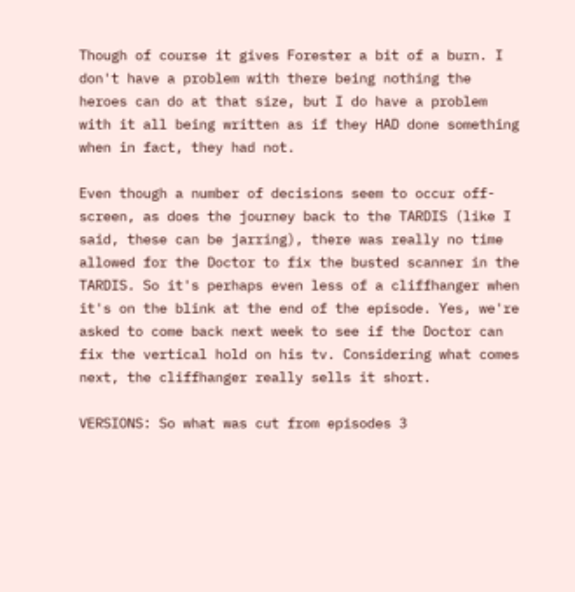Though of course it gives Forester a bit of a burn. I don't have a problem with there being nothing the heroes can do at that size, but I do have a problem with it all being written as if they HAD done something when in fact, they had not.

Even though a number of decisions seem to occur off-screen, as does the journey back to the TARDIS (like I said, these can be jarring), there was really no time allowed for the Doctor to fix the busted scanner in the TARDIS. So it's perhaps even less of a cliffhanger when it's on the blink at the end of the episode. Yes, we're asked to come back next week to see if the Doctor can fix the vertical hold on his tv. Considering what comes next, the cliffhanger really sells it short.

VERSIONS: So what was cut from episodes 3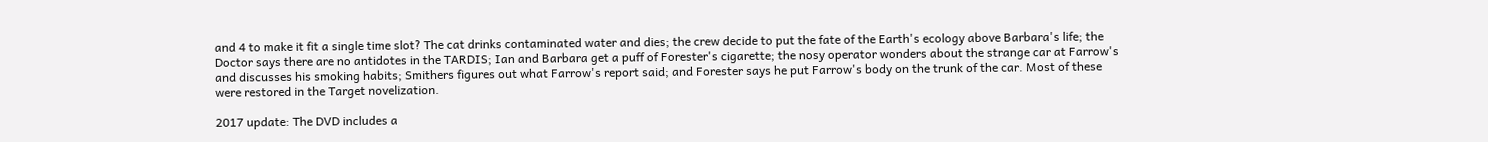and 4 to make it fit a single time slot? The cat drinks contaminated water and dies; the crew decide to put the fate of the Earth's ecology above Barbara's life; the Doctor says there are no antidotes in the TARDIS; Ian and Barbara get a puff of Forester's cigarette; the nosy operator wonders about the strange car at Farrow's and discusses his smoking habits; Smithers figures out what Farrow's report said; and Forester says he put Farrow's body on the trunk of the car. Most of these were restored in the Target novelization.

2017 update: The DVD includes a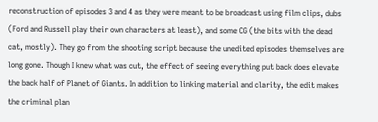reconstruction of episodes 3 and 4 as they were meant to be broadcast using film clips, dubs (Ford and Russell play their own characters at least), and some CG (the bits with the dead cat, mostly). They go from the shooting script because the unedited episodes themselves are long gone. Though I knew what was cut, the effect of seeing everything put back does elevate the back half of Planet of Giants. In addition to linking material and clarity, the edit makes the criminal plan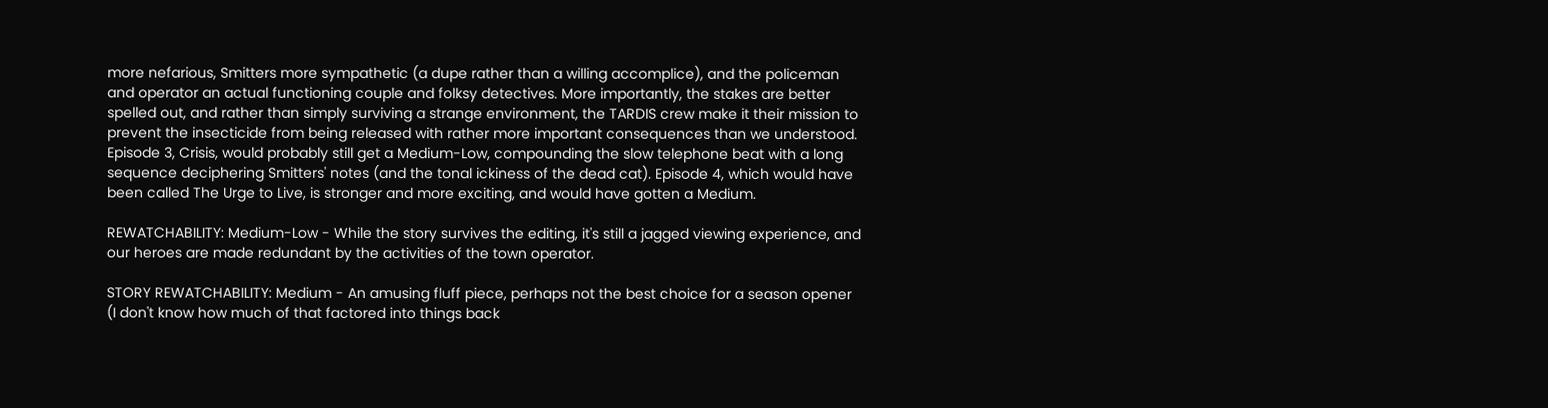more nefarious, Smitters more sympathetic (a dupe rather than a willing accomplice), and the policeman and operator an actual functioning couple and folksy detectives. More importantly, the stakes are better spelled out, and rather than simply surviving a strange environment, the TARDIS crew make it their mission to prevent the insecticide from being released with rather more important consequences than we understood. Episode 3, Crisis, would probably still get a Medium-Low, compounding the slow telephone beat with a long sequence deciphering Smitters' notes (and the tonal ickiness of the dead cat). Episode 4, which would have been called The Urge to Live, is stronger and more exciting, and would have gotten a Medium.

REWATCHABILITY: Medium-Low - While the story survives the editing, it's still a jagged viewing experience, and our heroes are made redundant by the activities of the town operator.

STORY REWATCHABILITY: Medium - An amusing fluff piece, perhaps not the best choice for a season opener (I don't know how much of that factored into things back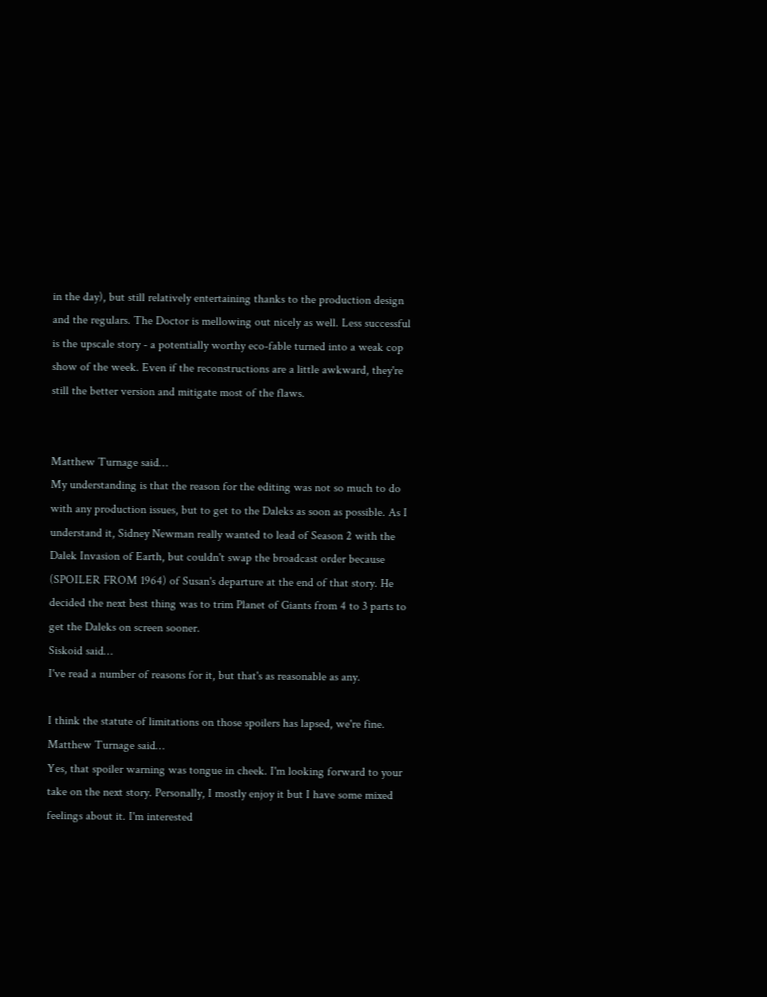in the day), but still relatively entertaining thanks to the production design and the regulars. The Doctor is mellowing out nicely as well. Less successful is the upscale story - a potentially worthy eco-fable turned into a weak cop show of the week. Even if the reconstructions are a little awkward, they're still the better version and mitigate most of the flaws.


Matthew Turnage said…
My understanding is that the reason for the editing was not so much to do with any production issues, but to get to the Daleks as soon as possible. As I understand it, Sidney Newman really wanted to lead of Season 2 with the Dalek Invasion of Earth, but couldn't swap the broadcast order because (SPOILER FROM 1964) of Susan's departure at the end of that story. He decided the next best thing was to trim Planet of Giants from 4 to 3 parts to get the Daleks on screen sooner.
Siskoid said…
I've read a number of reasons for it, but that's as reasonable as any.

I think the statute of limitations on those spoilers has lapsed, we're fine.
Matthew Turnage said…
Yes, that spoiler warning was tongue in cheek. I'm looking forward to your take on the next story. Personally, I mostly enjoy it but I have some mixed feelings about it. I'm interested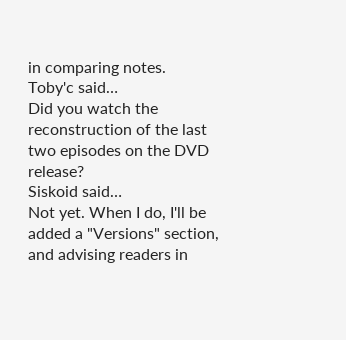in comparing notes.
Toby'c said…
Did you watch the reconstruction of the last two episodes on the DVD release?
Siskoid said…
Not yet. When I do, I'll be added a "Versions" section, and advising readers in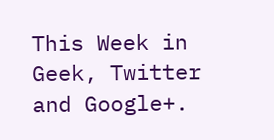This Week in Geek, Twitter and Google+.